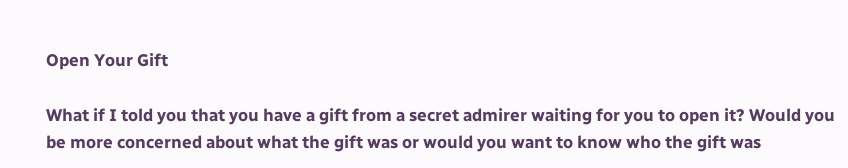Open Your Gift

What if I told you that you have a gift from a secret admirer waiting for you to open it? Would you be more concerned about what the gift was or would you want to know who the gift was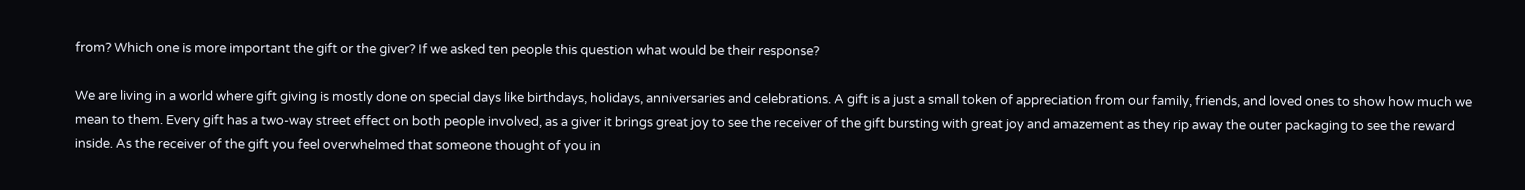from? Which one is more important the gift or the giver? If we asked ten people this question what would be their response?

We are living in a world where gift giving is mostly done on special days like birthdays, holidays, anniversaries and celebrations. A gift is a just a small token of appreciation from our family, friends, and loved ones to show how much we mean to them. Every gift has a two-way street effect on both people involved, as a giver it brings great joy to see the receiver of the gift bursting with great joy and amazement as they rip away the outer packaging to see the reward inside. As the receiver of the gift you feel overwhelmed that someone thought of you in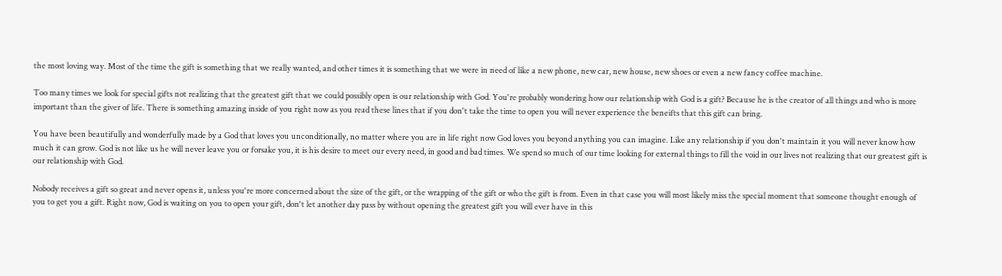the most loving way. Most of the time the gift is something that we really wanted, and other times it is something that we were in need of like a new phone, new car, new house, new shoes or even a new fancy coffee machine.

Too many times we look for special gifts not realizing that the greatest gift that we could possibly open is our relationship with God. You're probably wondering how our relationship with God is a gift? Because he is the creator of all things and who is more important than the giver of life. There is something amazing inside of you right now as you read these lines that if you don't take the time to open you will never experience the beneifts that this gift can bring.

You have been beautifully and wonderfully made by a God that loves you unconditionally, no matter where you are in life right now God loves you beyond anything you can imagine. Like any relationship if you don't maintain it you will never know how much it can grow. God is not like us he will never leave you or forsake you, it is his desire to meet our every need, in good and bad times. We spend so much of our time looking for external things to fill the void in our lives not realizing that our greatest gift is our relationship with God.

Nobody receives a gift so great and never opens it, unless you're more concerned about the size of the gift, or the wrapping of the gift or who the gift is from. Even in that case you will most likely miss the special moment that someone thought enough of you to get you a gift. Right now, God is waiting on you to open your gift, don't let another day pass by without opening the greatest gift you will ever have in this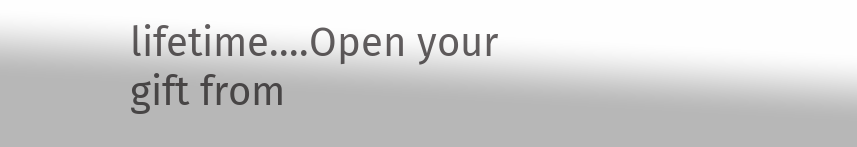lifetime....Open your gift from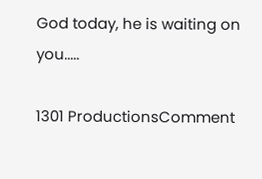God today, he is waiting on you.....

1301 ProductionsComment